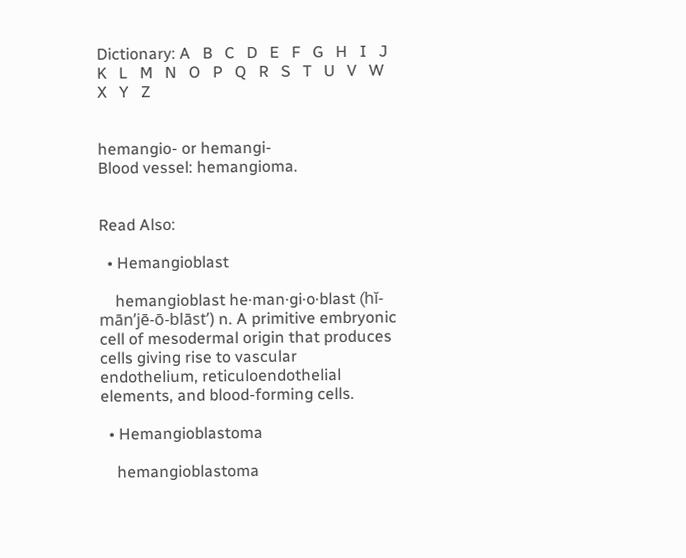Dictionary: A   B   C   D   E   F   G   H   I   J   K   L   M   N   O   P   Q   R   S   T   U   V   W   X   Y   Z


hemangio- or hemangi-
Blood vessel: hemangioma.


Read Also:

  • Hemangioblast

    hemangioblast he·man·gi·o·blast (hĭ-mān’jē-ō-blāst’) n. A primitive embryonic cell of mesodermal origin that produces cells giving rise to vascular endothelium, reticuloendothelial elements, and blood-forming cells.

  • Hemangioblastoma

    hemangioblastoma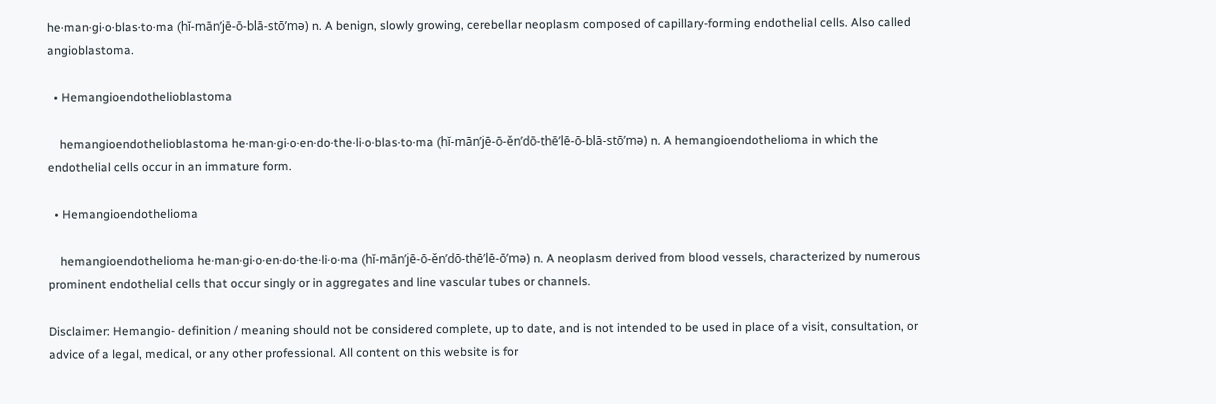he·man·gi·o·blas·to·ma (hĭ-mān’jē-ō-blā-stō’mə) n. A benign, slowly growing, cerebellar neoplasm composed of capillary-forming endothelial cells. Also called angioblastoma.

  • Hemangioendothelioblastoma

    hemangioendothelioblastoma he·man·gi·o·en·do·the·li·o·blas·to·ma (hĭ-mān’jē-ō-ěn’dō-thē’lē-ō-blā-stō’mə) n. A hemangioendothelioma in which the endothelial cells occur in an immature form.

  • Hemangioendothelioma

    hemangioendothelioma he·man·gi·o·en·do·the·li·o·ma (hĭ-mān’jē-ō-ěn’dō-thē’lē-ō’mə) n. A neoplasm derived from blood vessels, characterized by numerous prominent endothelial cells that occur singly or in aggregates and line vascular tubes or channels.

Disclaimer: Hemangio- definition / meaning should not be considered complete, up to date, and is not intended to be used in place of a visit, consultation, or advice of a legal, medical, or any other professional. All content on this website is for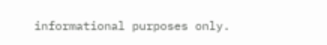informational purposes only.